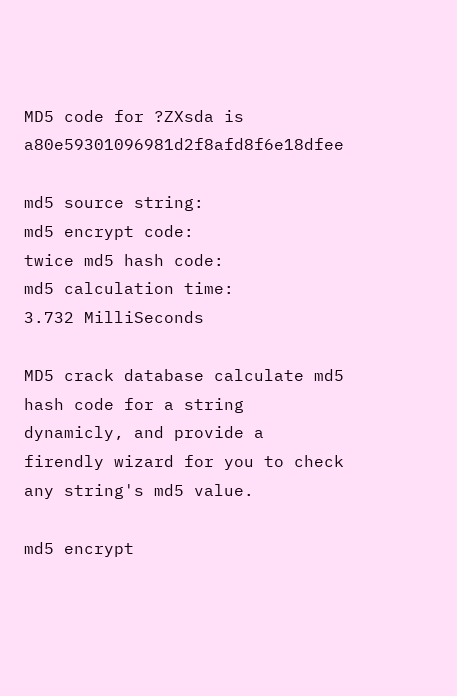MD5 code for ?ZXsda is a80e59301096981d2f8afd8f6e18dfee

md5 source string:
md5 encrypt code:
twice md5 hash code:
md5 calculation time:
3.732 MilliSeconds

MD5 crack database calculate md5 hash code for a string dynamicly, and provide a firendly wizard for you to check any string's md5 value.

md5 encrypt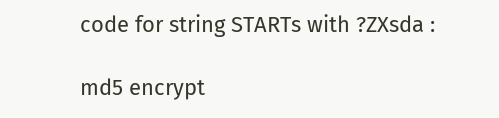code for string STARTs with ?ZXsda :

md5 encrypt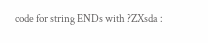code for string ENDs with ?ZXsda :